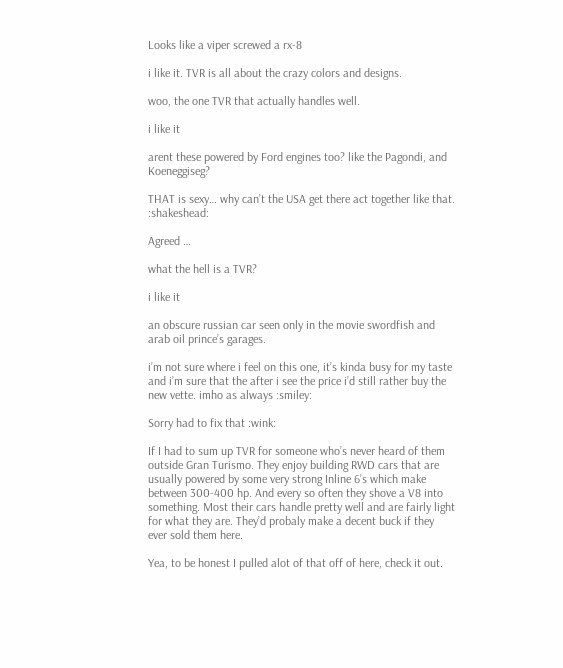Looks like a viper screwed a rx-8

i like it. TVR is all about the crazy colors and designs.

woo, the one TVR that actually handles well.

i like it

arent these powered by Ford engines too? like the Pagondi, and Koeneggiseg?

THAT is sexy… why can’t the USA get there act together like that. :shakeshead:

Agreed …

what the hell is a TVR?

i like it

an obscure russian car seen only in the movie swordfish and arab oil prince’s garages.

i’m not sure where i feel on this one, it’s kinda busy for my taste and i’m sure that the after i see the price i’d still rather buy the new vette. imho as always :smiley:

Sorry had to fix that :wink:

If I had to sum up TVR for someone who’s never heard of them outside Gran Turismo. They enjoy building RWD cars that are usually powered by some very strong Inline 6’s which make between 300-400 hp. And every so often they shove a V8 into something. Most their cars handle pretty well and are fairly light for what they are. They’d probaly make a decent buck if they ever sold them here.

Yea, to be honest I pulled alot of that off of here, check it out.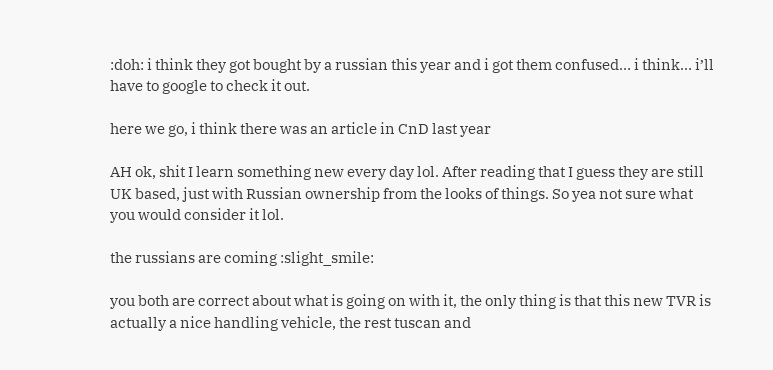:doh: i think they got bought by a russian this year and i got them confused… i think… i’ll have to google to check it out.

here we go, i think there was an article in CnD last year

AH ok, shit I learn something new every day lol. After reading that I guess they are still UK based, just with Russian ownership from the looks of things. So yea not sure what you would consider it lol.

the russians are coming :slight_smile:

you both are correct about what is going on with it, the only thing is that this new TVR is actually a nice handling vehicle, the rest tuscan and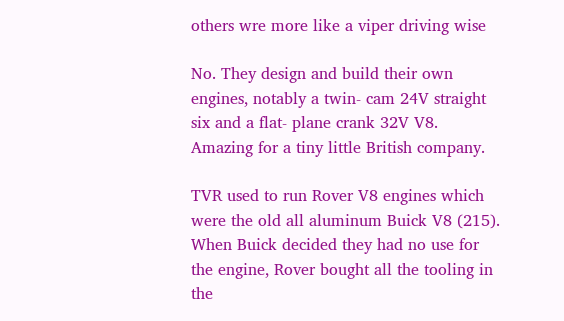others wre more like a viper driving wise

No. They design and build their own engines, notably a twin- cam 24V straight six and a flat- plane crank 32V V8. Amazing for a tiny little British company.

TVR used to run Rover V8 engines which were the old all aluminum Buick V8 (215). When Buick decided they had no use for the engine, Rover bought all the tooling in the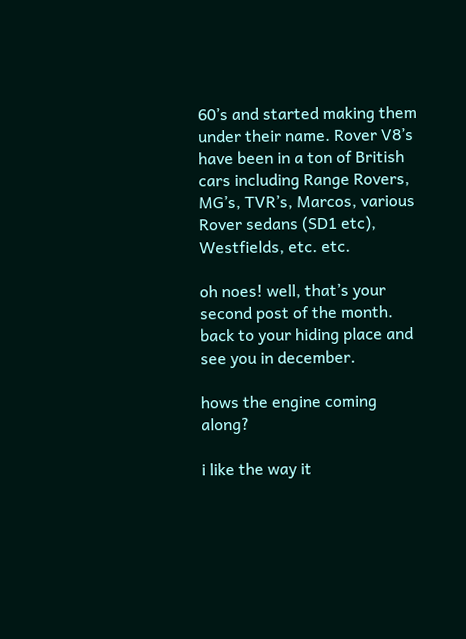60’s and started making them under their name. Rover V8’s have been in a ton of British cars including Range Rovers, MG’s, TVR’s, Marcos, various Rover sedans (SD1 etc), Westfields, etc. etc.

oh noes! well, that’s your second post of the month. back to your hiding place and see you in december.

hows the engine coming along?

i like the way it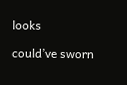looks

could’ve sworn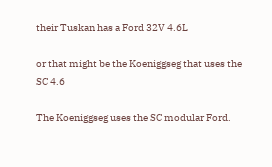their Tuskan has a Ford 32V 4.6L

or that might be the Koeniggseg that uses the SC 4.6

The Koeniggseg uses the SC modular Ford.